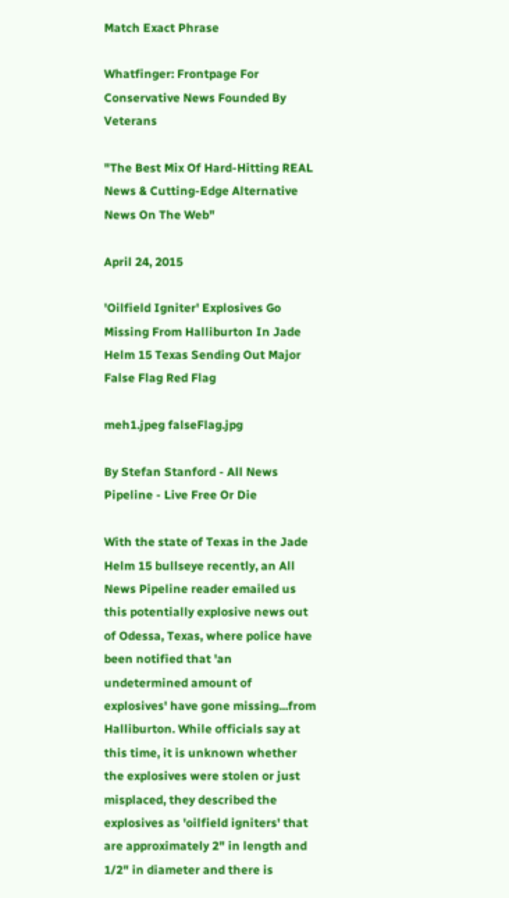Match Exact Phrase

Whatfinger: Frontpage For Conservative News Founded By Veterans

"The Best Mix Of Hard-Hitting REAL News & Cutting-Edge Alternative News On The Web"

April 24, 2015

'Oilfield Igniter' Explosives Go Missing From Halliburton In Jade Helm 15 Texas Sending Out Major False Flag Red Flag

meh1.jpeg falseFlag.jpg

By Stefan Stanford - All News Pipeline - Live Free Or Die

With the state of Texas in the Jade Helm 15 bullseye recently, an All News Pipeline reader emailed us this potentially explosive news out of Odessa, Texas, where police have been notified that 'an undetermined amount of explosives' have gone missing...from Halliburton. While officials say at this time, it is unknown whether the explosives were stolen or just misplaced, they described the explosives as 'oilfield igniters' that are approximately 2" in length and 1/2" in diameter and there is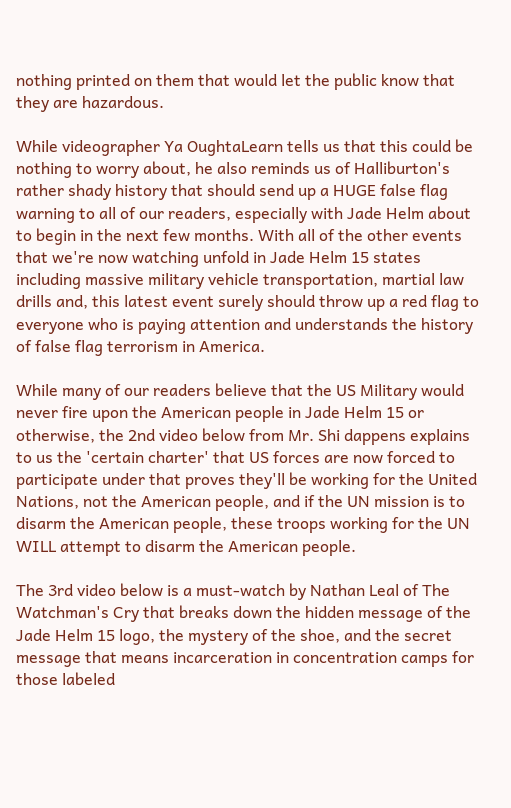nothing printed on them that would let the public know that they are hazardous.

While videographer Ya OughtaLearn tells us that this could be nothing to worry about, he also reminds us of Halliburton's rather shady history that should send up a HUGE false flag warning to all of our readers, especially with Jade Helm about to begin in the next few months. With all of the other events that we're now watching unfold in Jade Helm 15 states including massive military vehicle transportation, martial law drills and, this latest event surely should throw up a red flag to everyone who is paying attention and understands the history of false flag terrorism in America.

While many of our readers believe that the US Military would never fire upon the American people in Jade Helm 15 or otherwise, the 2nd video below from Mr. Shi dappens explains to us the 'certain charter' that US forces are now forced to participate under that proves they'll be working for the United Nations, not the American people, and if the UN mission is to disarm the American people, these troops working for the UN WILL attempt to disarm the American people.

The 3rd video below is a must-watch by Nathan Leal of The Watchman's Cry that breaks down the hidden message of the Jade Helm 15 logo, the mystery of the shoe, and the secret message that means incarceration in concentration camps for those labeled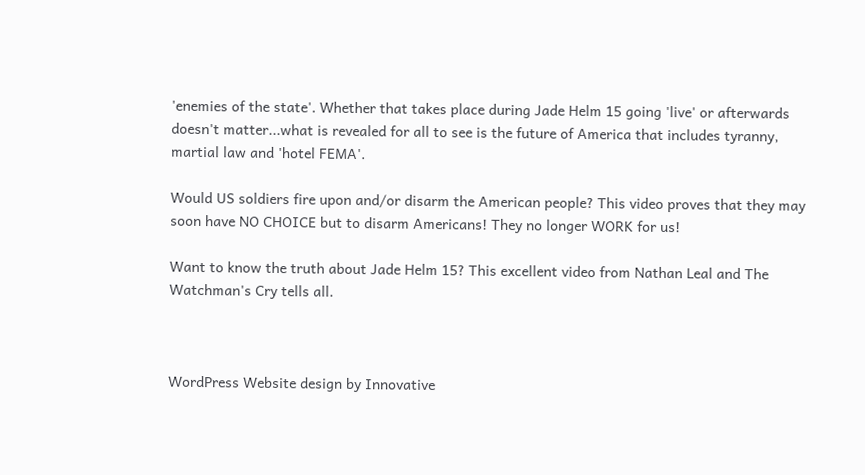'enemies of the state'. Whether that takes place during Jade Helm 15 going 'live' or afterwards doesn't matter...what is revealed for all to see is the future of America that includes tyranny, martial law and 'hotel FEMA'.

Would US soldiers fire upon and/or disarm the American people? This video proves that they may soon have NO CHOICE but to disarm Americans! They no longer WORK for us!

Want to know the truth about Jade Helm 15? This excellent video from Nathan Leal and The Watchman's Cry tells all.



WordPress Website design by Innovative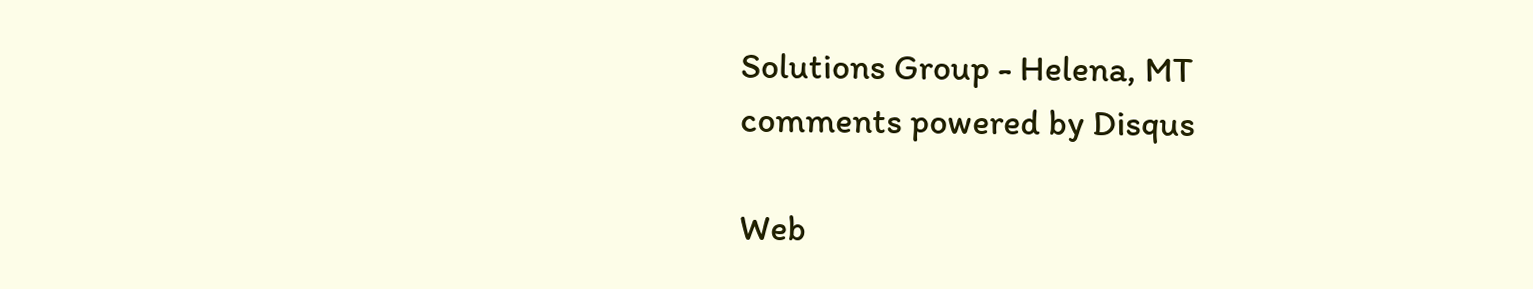Solutions Group - Helena, MT
comments powered by Disqus

Web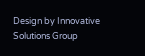Design by Innovative Solutions Group